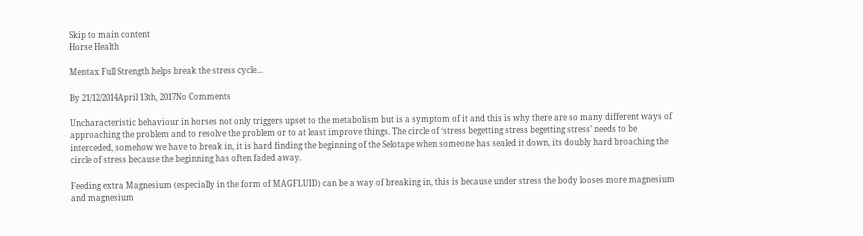Skip to main content
Horse Health

Mentax Full Strength helps break the stress cycle…

By 21/12/2014April 13th, 2017No Comments

Uncharacteristic behaviour in horses not only triggers upset to the metabolism but is a symptom of it and this is why there are so many different ways of approaching the problem and to resolve the problem or to at least improve things. The circle of ‘stress begetting stress begetting stress’ needs to be interceded, somehow we have to break in, it is hard finding the beginning of the Selotape when someone has sealed it down, its doubly hard broaching the circle of stress because the beginning has often faded away.

Feeding extra Magnesium (especially in the form of MAGFLUID) can be a way of breaking in, this is because under stress the body looses more magnesium and magnesium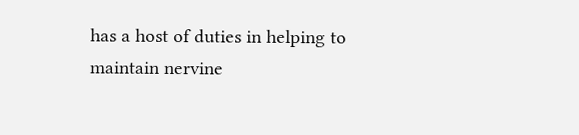has a host of duties in helping to maintain nervine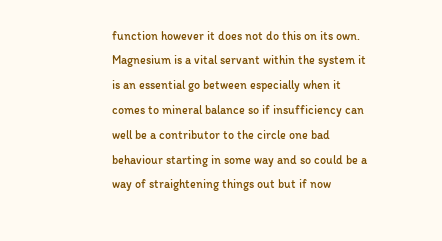function however it does not do this on its own. Magnesium is a vital servant within the system it is an essential go between especially when it comes to mineral balance so if insufficiency can well be a contributor to the circle one bad behaviour starting in some way and so could be a way of straightening things out but if now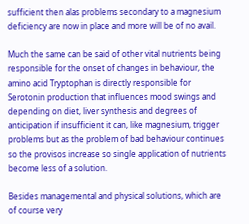sufficient then alas problems secondary to a magnesium deficiency are now in place and more will be of no avail.

Much the same can be said of other vital nutrients being responsible for the onset of changes in behaviour, the amino acid Tryptophan is directly responsible for Serotonin production that influences mood swings and depending on diet, liver synthesis and degrees of anticipation if insufficient it can, like magnesium, trigger problems but as the problem of bad behaviour continues so the provisos increase so single application of nutrients become less of a solution.

Besides managemental and physical solutions, which are of course very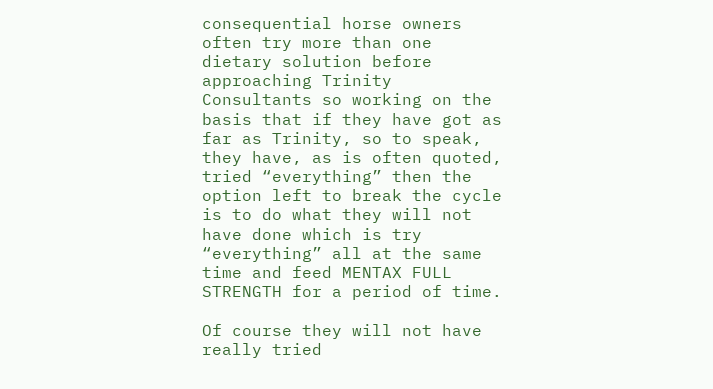consequential horse owners often try more than one dietary solution before approaching Trinity Consultants so working on the basis that if they have got as far as Trinity, so to speak, they have, as is often quoted, tried “everything” then the option left to break the cycle is to do what they will not have done which is try “everything” all at the same time and feed MENTAX FULL STRENGTH for a period of time.

Of course they will not have really tried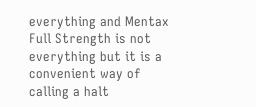everything and Mentax Full Strength is not everything but it is a convenient way of calling a halt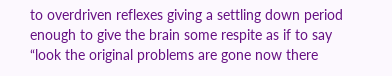to overdriven reflexes giving a settling down period enough to give the brain some respite as if to say “look the original problems are gone now there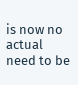is now no actual need to be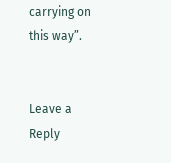carrying on this way”.


Leave a Reply